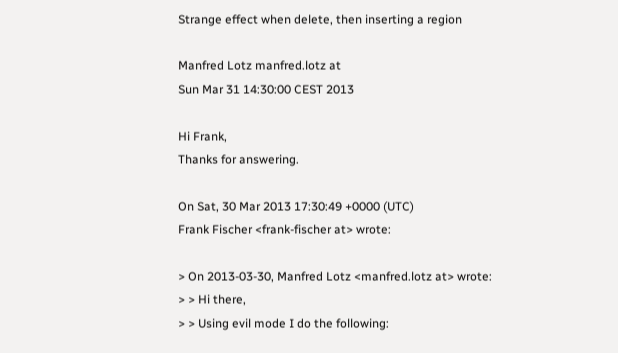Strange effect when delete, then inserting a region

Manfred Lotz manfred.lotz at
Sun Mar 31 14:30:00 CEST 2013

Hi Frank,
Thanks for answering.

On Sat, 30 Mar 2013 17:30:49 +0000 (UTC)
Frank Fischer <frank-fischer at> wrote:

> On 2013-03-30, Manfred Lotz <manfred.lotz at> wrote:
> > Hi there,
> > Using evil mode I do the following: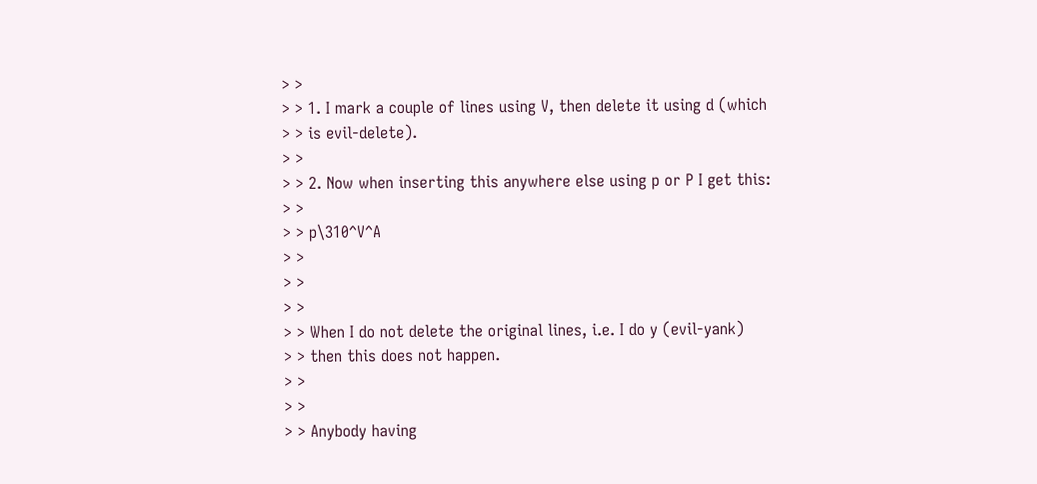> >
> > 1. I mark a couple of lines using V, then delete it using d (which
> > is evil-delete).
> >
> > 2. Now when inserting this anywhere else using p or P I get this:
> >
> > p\310^V^A
> >
> >
> >
> > When I do not delete the original lines, i.e. I do y (evil-yank)
> > then this does not happen.
> >
> >
> > Anybody having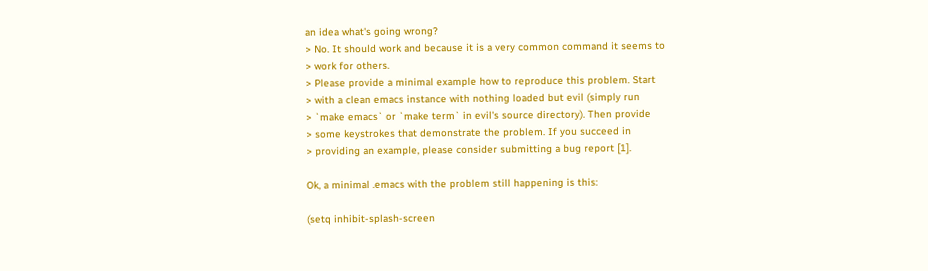an idea what's going wrong?
> No. It should work and because it is a very common command it seems to
> work for others.
> Please provide a minimal example how to reproduce this problem. Start
> with a clean emacs instance with nothing loaded but evil (simply run
> `make emacs` or `make term` in evil's source directory). Then provide
> some keystrokes that demonstrate the problem. If you succeed in
> providing an example, please consider submitting a bug report [1].

Ok, a minimal .emacs with the problem still happening is this:

(setq inhibit-splash-screen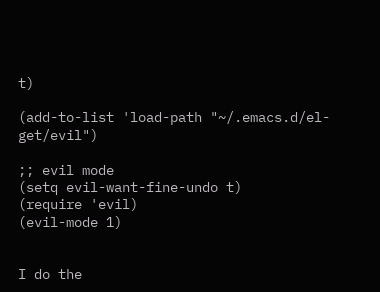t)

(add-to-list 'load-path "~/.emacs.d/el-get/evil")

;; evil mode
(setq evil-want-fine-undo t)
(require 'evil)
(evil-mode 1)


I do the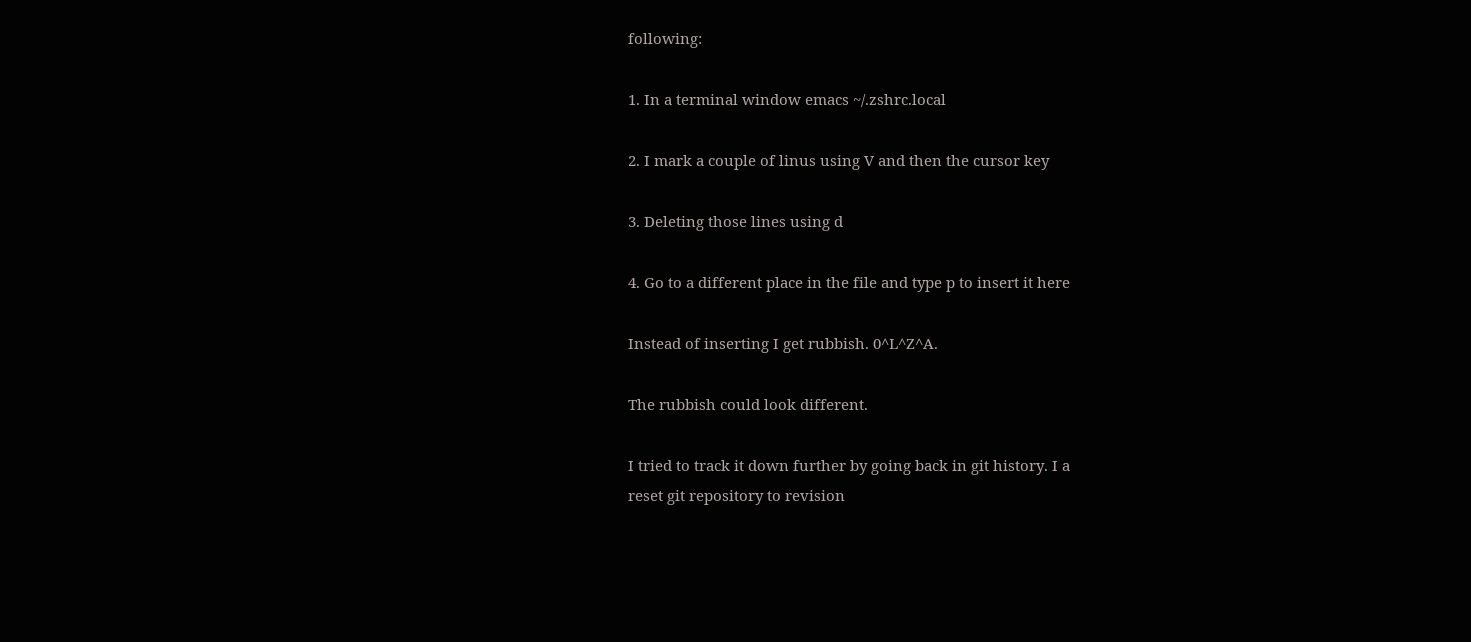following:

1. In a terminal window emacs ~/.zshrc.local

2. I mark a couple of linus using V and then the cursor key

3. Deleting those lines using d

4. Go to a different place in the file and type p to insert it here

Instead of inserting I get rubbish. 0^L^Z^A.

The rubbish could look different.

I tried to track it down further by going back in git history. I a
reset git repository to revision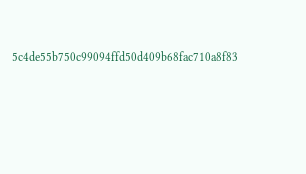5c4de55b750c99094ffd50d409b68fac710a8f83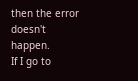then the error doesn't happen.
If I go to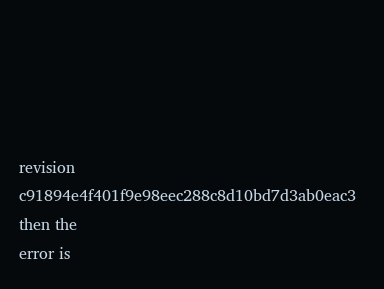revision c91894e4f401f9e98eec288c8d10bd7d3ab0eac3 then the
error is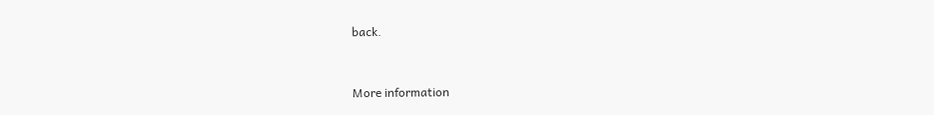back.


More information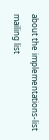about the implementations-list mailing list